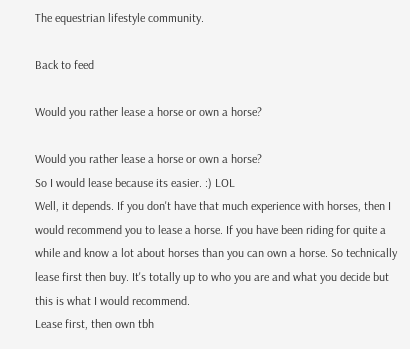The equestrian lifestyle community.

Back to feed

Would you rather lease a horse or own a horse?

Would you rather lease a horse or own a horse?
So I would lease because its easier. :) LOL
Well, it depends. If you don't have that much experience with horses, then I would recommend you to lease a horse. If you have been riding for quite a while and know a lot about horses than you can own a horse. So technically lease first then buy. It's totally up to who you are and what you decide but this is what I would recommend.
Lease first, then own tbh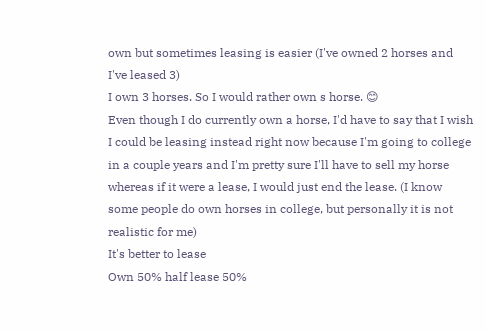own but sometimes leasing is easier (I've owned 2 horses and I've leased 3)
I own 3 horses. So I would rather own s horse. 😊
Even though I do currently own a horse, I'd have to say that I wish I could be leasing instead right now because I'm going to college in a couple years and I'm pretty sure I'll have to sell my horse whereas if it were a lease, I would just end the lease. (I know some people do own horses in college, but personally it is not realistic for me)
It's better to lease
Own 50% half lease 50%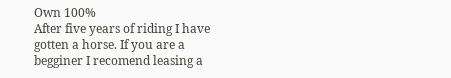Own 100%
After five years of riding I have gotten a horse. If you are a begginer I recomend leasing a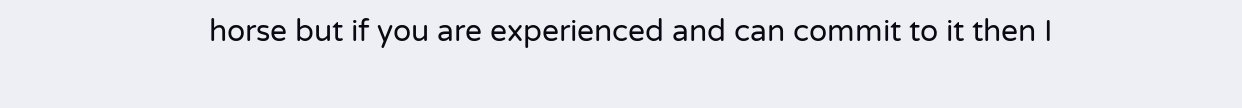horse but if you are experienced and can commit to it then I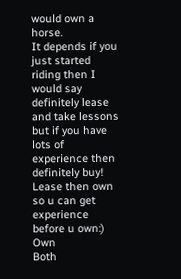would own a horse.
It depends if you just started riding then I would say definitely lease and take lessons but if you have lots of experience then definitely buy!
Lease then own so u can get experience before u own:)
Own
Both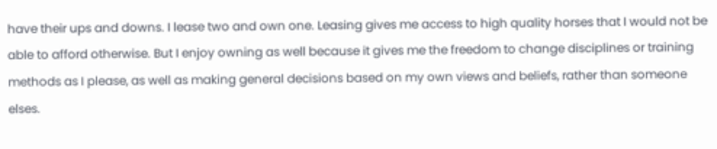have their ups and downs. I lease two and own one. Leasing gives me access to high quality horses that I would not be able to afford otherwise. But I enjoy owning as well because it gives me the freedom to change disciplines or training methods as I please, as well as making general decisions based on my own views and beliefs, rather than someone elses.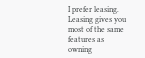I prefer leasing. Leasing gives you most of the same features as owning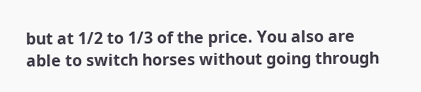but at 1/2 to 1/3 of the price. You also are able to switch horses without going through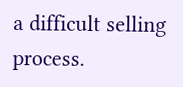a difficult selling process.